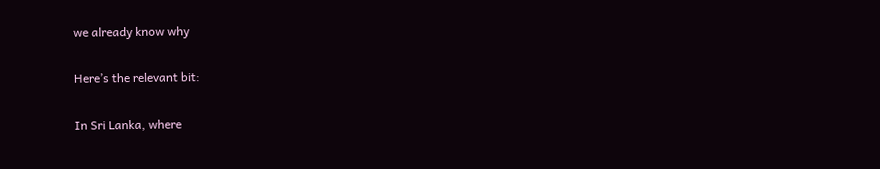we already know why

Here’s the relevant bit:

In Sri Lanka, where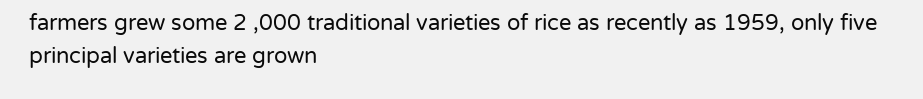farmers grew some 2 ,000 traditional varieties of rice as recently as 1959, only five principal varieties are grown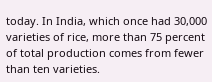today. In India, which once had 30,000 varieties of rice, more than 75 percent of total production comes from fewer than ten varieties.